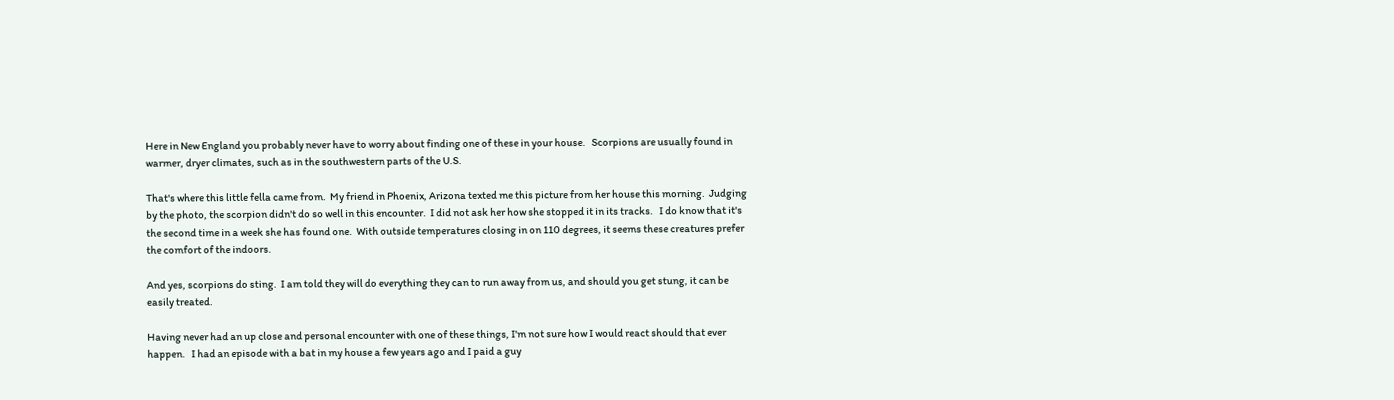Here in New England you probably never have to worry about finding one of these in your house.   Scorpions are usually found in warmer, dryer climates, such as in the southwestern parts of the U.S.

That's where this little fella came from.  My friend in Phoenix, Arizona texted me this picture from her house this morning.  Judging by the photo, the scorpion didn't do so well in this encounter.  I did not ask her how she stopped it in its tracks.   I do know that it's the second time in a week she has found one.  With outside temperatures closing in on 110 degrees, it seems these creatures prefer the comfort of the indoors.

And yes, scorpions do sting.  I am told they will do everything they can to run away from us, and should you get stung, it can be easily treated.

Having never had an up close and personal encounter with one of these things, I'm not sure how I would react should that ever happen.   I had an episode with a bat in my house a few years ago and I paid a guy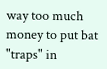way too much money to put bat "traps" in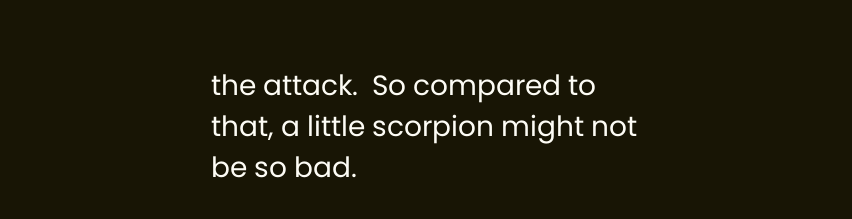the attack.  So compared to that, a little scorpion might not be so bad.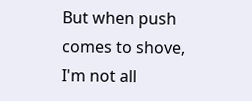But when push comes to shove, I'm not all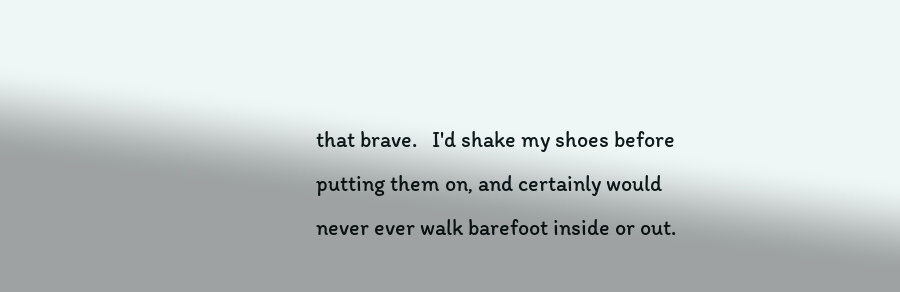that brave.   I'd shake my shoes before putting them on, and certainly would never ever walk barefoot inside or out.